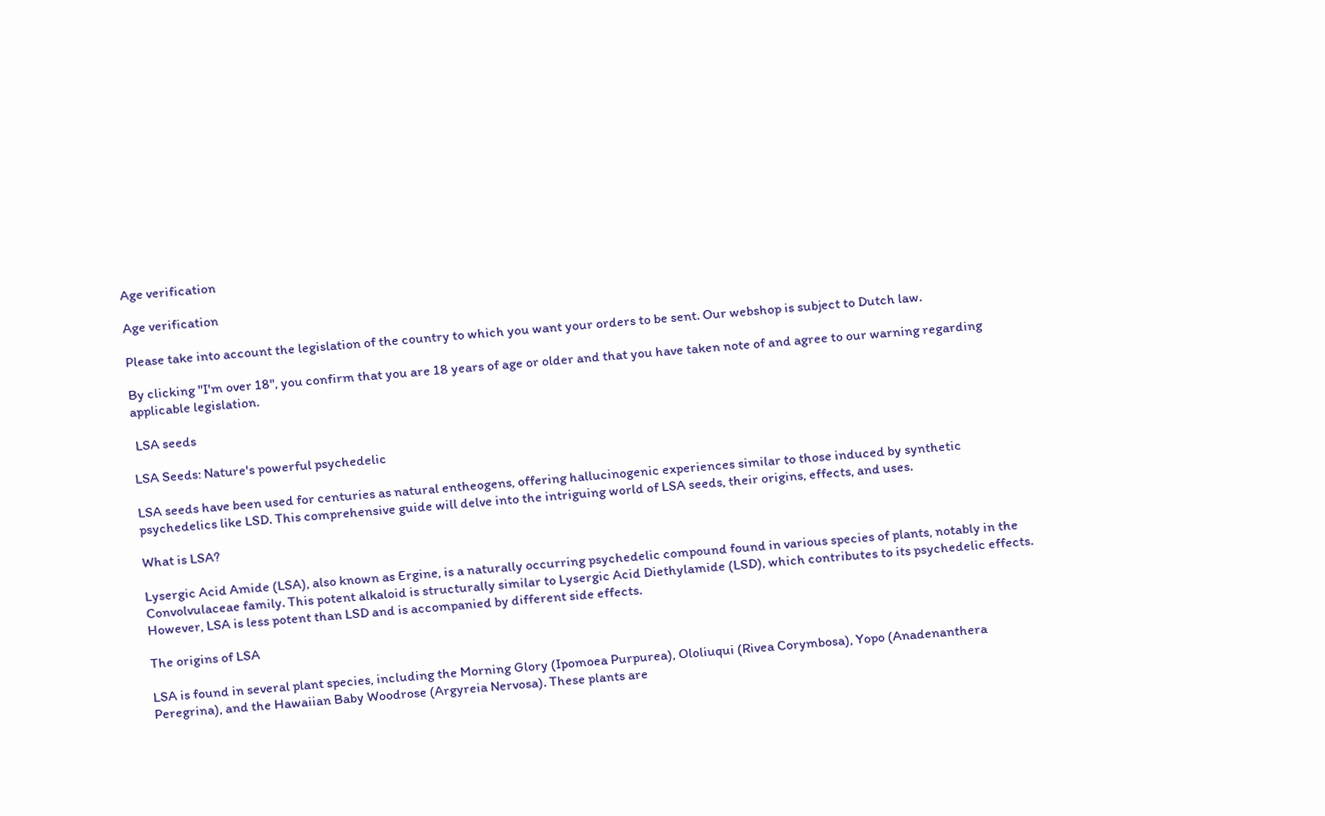Age verification

Age verification

Please take into account the legislation of the country to which you want your orders to be sent. Our webshop is subject to Dutch law.

By clicking "I'm over 18", you confirm that you are 18 years of age or older and that you have taken note of and agree to our warning regarding applicable legislation.

 LSA seeds

LSA Seeds: Nature's powerful psychedelic

LSA seeds have been used for centuries as natural entheogens, offering hallucinogenic experiences similar to those induced by synthetic psychedelics like LSD. This comprehensive guide will delve into the intriguing world of LSA seeds, their origins, effects, and uses.

What is LSA?

Lysergic Acid Amide (LSA), also known as Ergine, is a naturally occurring psychedelic compound found in various species of plants, notably in the Convolvulaceae family. This potent alkaloid is structurally similar to Lysergic Acid Diethylamide (LSD), which contributes to its psychedelic effects. However, LSA is less potent than LSD and is accompanied by different side effects.

The origins of LSA

LSA is found in several plant species, including the Morning Glory (Ipomoea Purpurea), Ololiuqui (Rivea Corymbosa), Yopo (Anadenanthera Peregrina), and the Hawaiian Baby Woodrose (Argyreia Nervosa). These plants are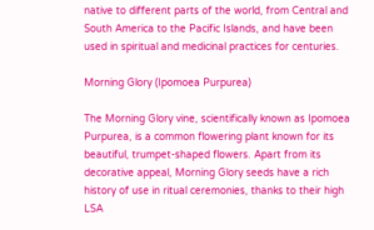native to different parts of the world, from Central and South America to the Pacific Islands, and have been used in spiritual and medicinal practices for centuries.

Morning Glory (Ipomoea Purpurea)

The Morning Glory vine, scientifically known as Ipomoea Purpurea, is a common flowering plant known for its beautiful, trumpet-shaped flowers. Apart from its decorative appeal, Morning Glory seeds have a rich history of use in ritual ceremonies, thanks to their high LSA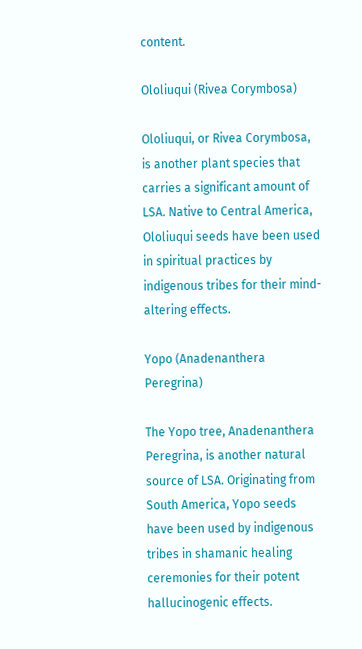content.

Ololiuqui (Rivea Corymbosa)

Ololiuqui, or Rivea Corymbosa, is another plant species that carries a significant amount of LSA. Native to Central America, Ololiuqui seeds have been used in spiritual practices by indigenous tribes for their mind-altering effects.

Yopo (Anadenanthera Peregrina)

The Yopo tree, Anadenanthera Peregrina, is another natural source of LSA. Originating from South America, Yopo seeds have been used by indigenous tribes in shamanic healing ceremonies for their potent hallucinogenic effects.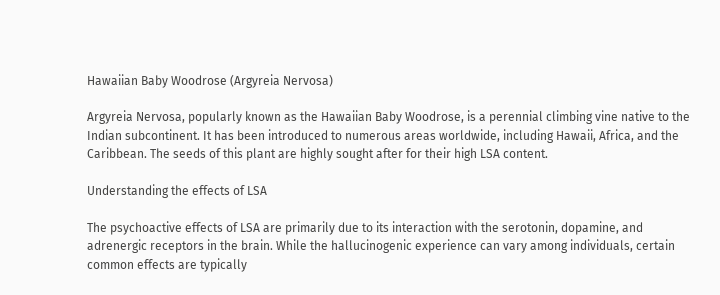Hawaiian Baby Woodrose (Argyreia Nervosa)

Argyreia Nervosa, popularly known as the Hawaiian Baby Woodrose, is a perennial climbing vine native to the Indian subcontinent. It has been introduced to numerous areas worldwide, including Hawaii, Africa, and the Caribbean. The seeds of this plant are highly sought after for their high LSA content.

Understanding the effects of LSA

The psychoactive effects of LSA are primarily due to its interaction with the serotonin, dopamine, and adrenergic receptors in the brain. While the hallucinogenic experience can vary among individuals, certain common effects are typically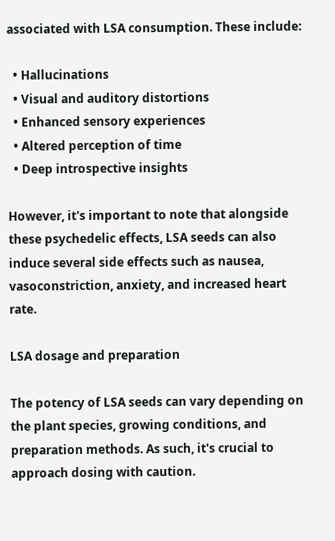associated with LSA consumption. These include:

  • Hallucinations
  • Visual and auditory distortions
  • Enhanced sensory experiences
  • Altered perception of time
  • Deep introspective insights

However, it's important to note that alongside these psychedelic effects, LSA seeds can also induce several side effects such as nausea, vasoconstriction, anxiety, and increased heart rate.

LSA dosage and preparation

The potency of LSA seeds can vary depending on the plant species, growing conditions, and preparation methods. As such, it's crucial to approach dosing with caution.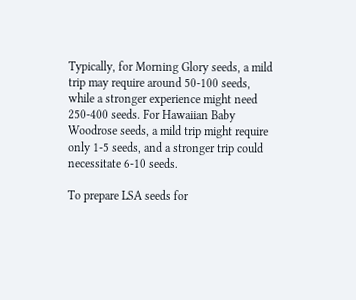Typically, for Morning Glory seeds, a mild trip may require around 50-100 seeds, while a stronger experience might need 250-400 seeds. For Hawaiian Baby Woodrose seeds, a mild trip might require only 1-5 seeds, and a stronger trip could necessitate 6-10 seeds.

To prepare LSA seeds for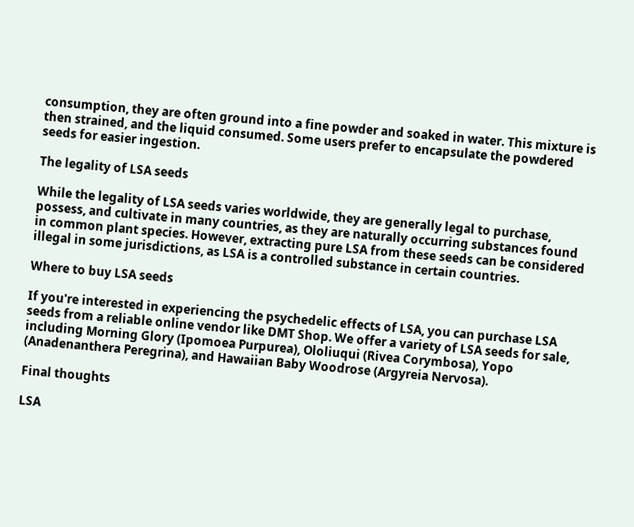consumption, they are often ground into a fine powder and soaked in water. This mixture is then strained, and the liquid consumed. Some users prefer to encapsulate the powdered seeds for easier ingestion.

The legality of LSA seeds

While the legality of LSA seeds varies worldwide, they are generally legal to purchase, possess, and cultivate in many countries, as they are naturally occurring substances found in common plant species. However, extracting pure LSA from these seeds can be considered illegal in some jurisdictions, as LSA is a controlled substance in certain countries.

Where to buy LSA seeds

If you're interested in experiencing the psychedelic effects of LSA, you can purchase LSA seeds from a reliable online vendor like DMT Shop. We offer a variety of LSA seeds for sale, including Morning Glory (Ipomoea Purpurea), Ololiuqui (Rivea Corymbosa), Yopo (Anadenanthera Peregrina), and Hawaiian Baby Woodrose (Argyreia Nervosa).

Final thoughts

LSA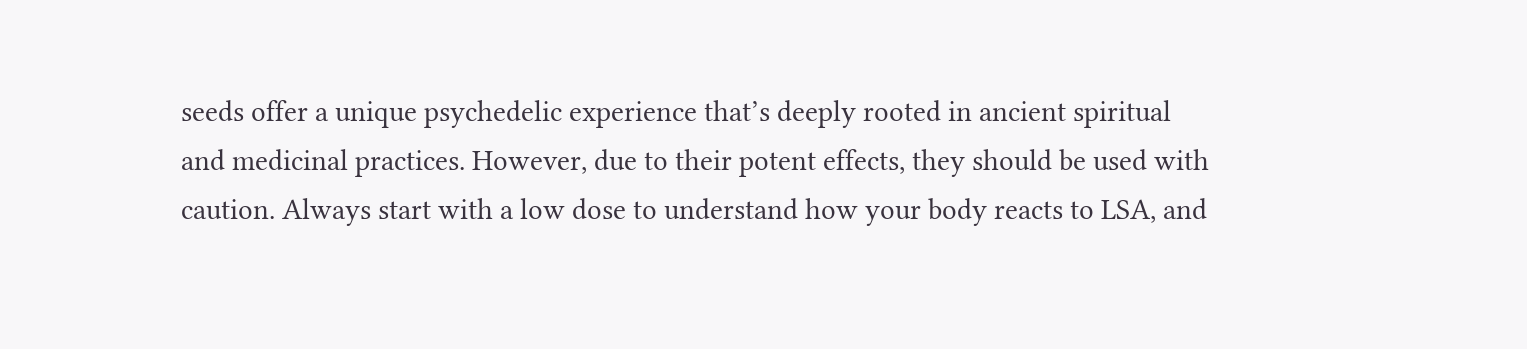seeds offer a unique psychedelic experience that’s deeply rooted in ancient spiritual and medicinal practices. However, due to their potent effects, they should be used with caution. Always start with a low dose to understand how your body reacts to LSA, and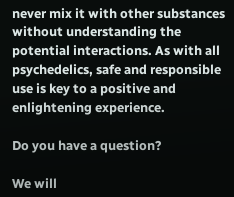never mix it with other substances without understanding the potential interactions. As with all psychedelics, safe and responsible use is key to a positive and enlightening experience.

Do you have a question?

We will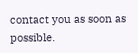contact you as soon as possible.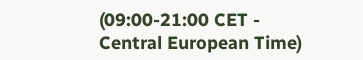(09:00-21:00 CET - Central European Time)